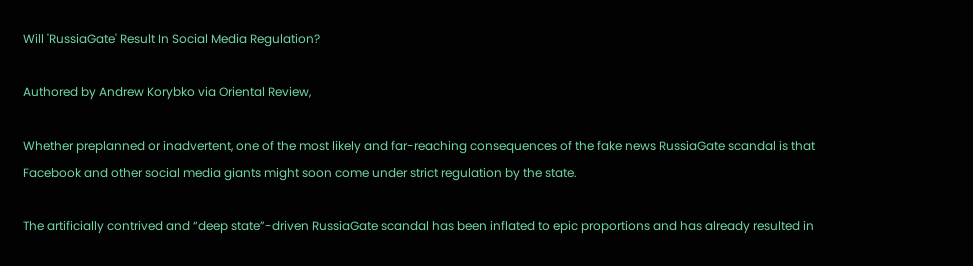Will 'RussiaGate' Result In Social Media Regulation?

Authored by Andrew Korybko via Oriental Review,

Whether preplanned or inadvertent, one of the most likely and far-reaching consequences of the fake news RussiaGate scandal is that Facebook and other social media giants might soon come under strict regulation by the state.

The artificially contrived and “deep state”-driven RussiaGate scandal has been inflated to epic proportions and has already resulted in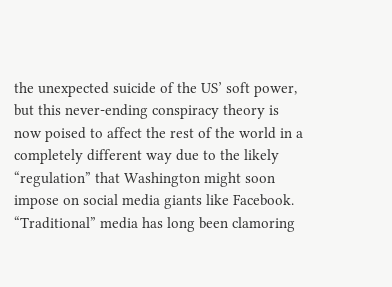the unexpected suicide of the US’ soft power, but this never-ending conspiracy theory is now poised to affect the rest of the world in a completely different way due to the likely “regulation” that Washington might soon impose on social media giants like Facebook. “Traditional” media has long been clamoring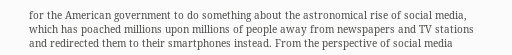for the American government to do something about the astronomical rise of social media, which has poached millions upon millions of people away from newspapers and TV stations and redirected them to their smartphones instead. From the perspective of social media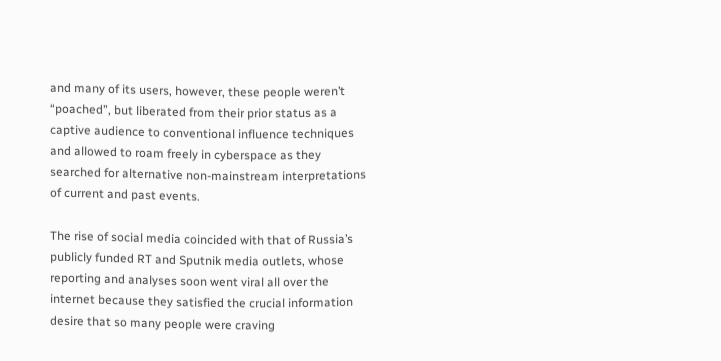and many of its users, however, these people weren’t “poached”, but liberated from their prior status as a captive audience to conventional influence techniques and allowed to roam freely in cyberspace as they searched for alternative non-mainstream interpretations of current and past events.

The rise of social media coincided with that of Russia’s publicly funded RT and Sputnik media outlets, whose reporting and analyses soon went viral all over the internet because they satisfied the crucial information desire that so many people were craving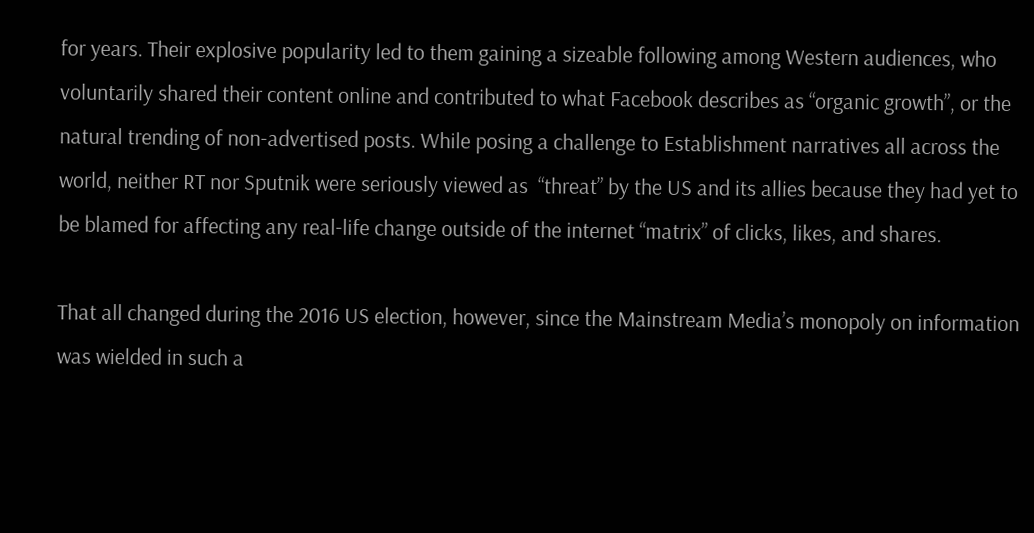for years. Their explosive popularity led to them gaining a sizeable following among Western audiences, who voluntarily shared their content online and contributed to what Facebook describes as “organic growth”, or the natural trending of non-advertised posts. While posing a challenge to Establishment narratives all across the world, neither RT nor Sputnik were seriously viewed as  “threat” by the US and its allies because they had yet to be blamed for affecting any real-life change outside of the internet “matrix” of clicks, likes, and shares.

That all changed during the 2016 US election, however, since the Mainstream Media’s monopoly on information was wielded in such a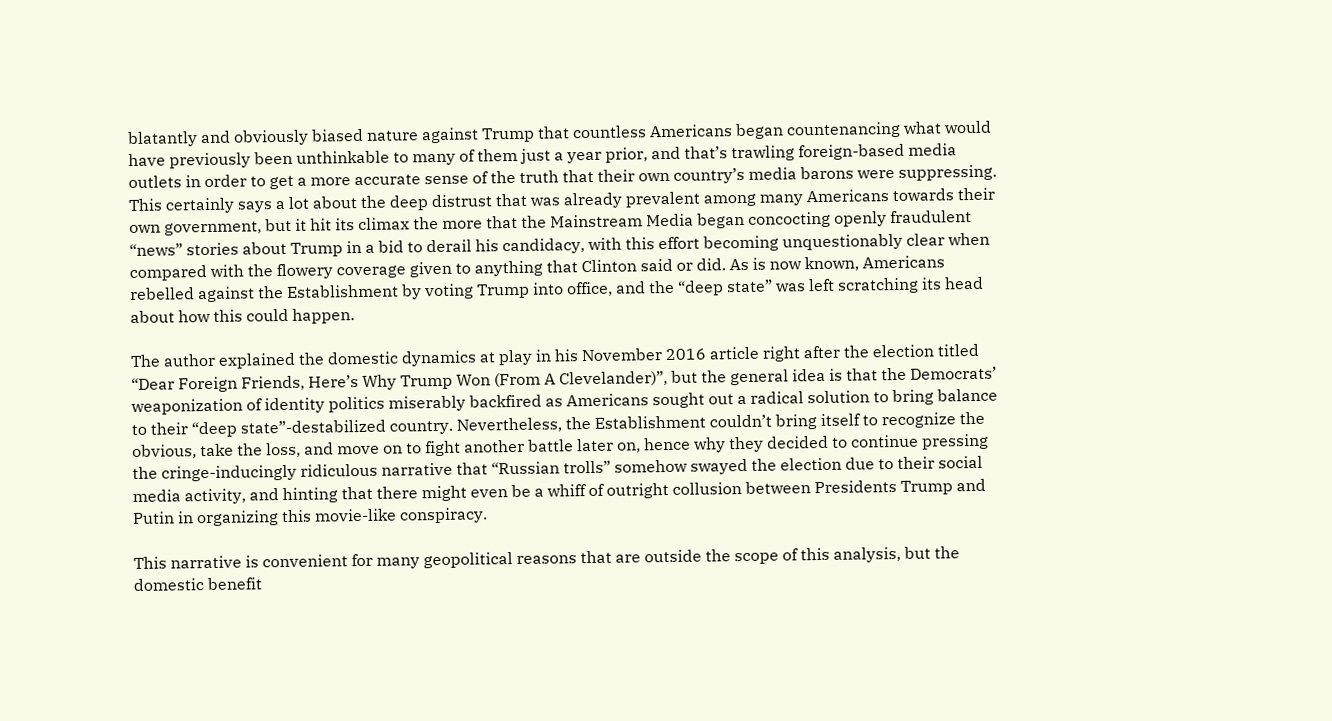blatantly and obviously biased nature against Trump that countless Americans began countenancing what would have previously been unthinkable to many of them just a year prior, and that’s trawling foreign-based media outlets in order to get a more accurate sense of the truth that their own country’s media barons were suppressing. This certainly says a lot about the deep distrust that was already prevalent among many Americans towards their own government, but it hit its climax the more that the Mainstream Media began concocting openly fraudulent “news” stories about Trump in a bid to derail his candidacy, with this effort becoming unquestionably clear when compared with the flowery coverage given to anything that Clinton said or did. As is now known, Americans rebelled against the Establishment by voting Trump into office, and the “deep state” was left scratching its head about how this could happen.

The author explained the domestic dynamics at play in his November 2016 article right after the election titled “Dear Foreign Friends, Here’s Why Trump Won (From A Clevelander)”, but the general idea is that the Democrats’ weaponization of identity politics miserably backfired as Americans sought out a radical solution to bring balance to their “deep state”-destabilized country. Nevertheless, the Establishment couldn’t bring itself to recognize the obvious, take the loss, and move on to fight another battle later on, hence why they decided to continue pressing the cringe-inducingly ridiculous narrative that “Russian trolls” somehow swayed the election due to their social media activity, and hinting that there might even be a whiff of outright collusion between Presidents Trump and Putin in organizing this movie-like conspiracy.

This narrative is convenient for many geopolitical reasons that are outside the scope of this analysis, but the domestic benefit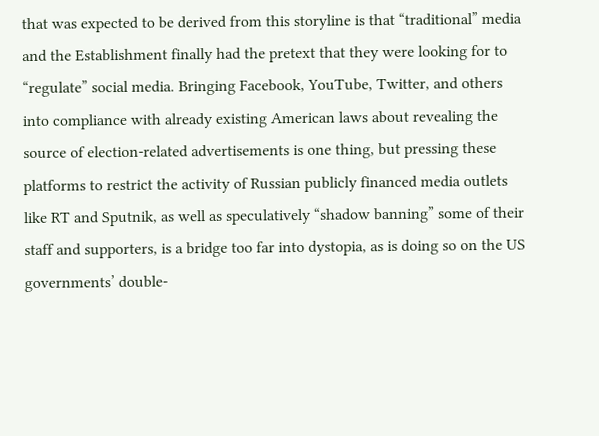that was expected to be derived from this storyline is that “traditional” media and the Establishment finally had the pretext that they were looking for to “regulate” social media. Bringing Facebook, YouTube, Twitter, and others into compliance with already existing American laws about revealing the source of election-related advertisements is one thing, but pressing these platforms to restrict the activity of Russian publicly financed media outlets like RT and Sputnik, as well as speculatively “shadow banning” some of their staff and supporters, is a bridge too far into dystopia, as is doing so on the US governments’ double-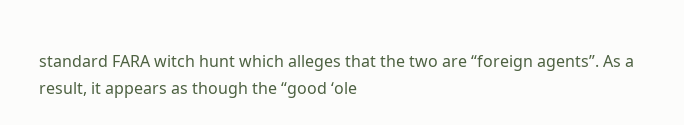standard FARA witch hunt which alleges that the two are “foreign agents”. As a result, it appears as though the “good ‘ole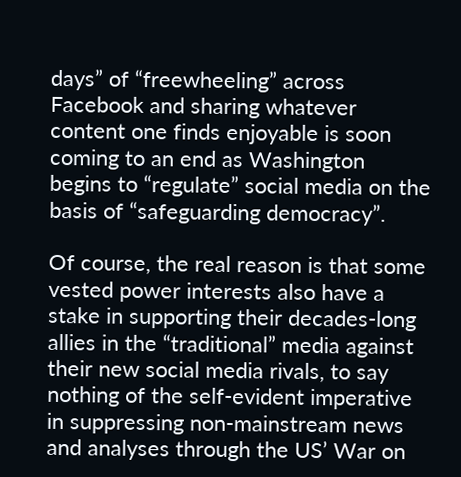days” of “freewheeling” across Facebook and sharing whatever content one finds enjoyable is soon coming to an end as Washington begins to “regulate” social media on the basis of “safeguarding democracy”.

Of course, the real reason is that some vested power interests also have a stake in supporting their decades-long allies in the “traditional” media against their new social media rivals, to say nothing of the self-evident imperative in suppressing non-mainstream news and analyses through the US’ War on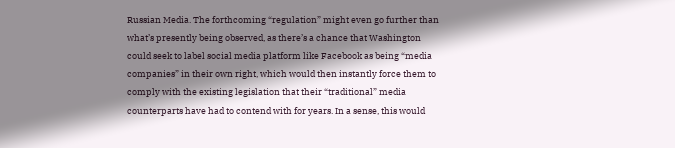Russian Media. The forthcoming “regulation” might even go further than what’s presently being observed, as there’s a chance that Washington could seek to label social media platform like Facebook as being “media companies” in their own right, which would then instantly force them to comply with the existing legislation that their “traditional” media counterparts have had to contend with for years. In a sense, this would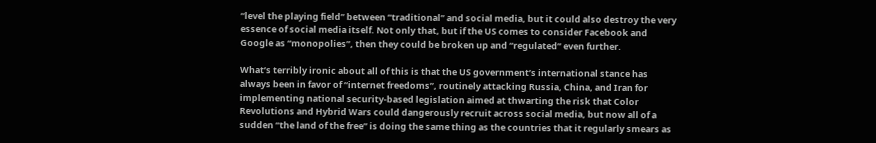“level the playing field” between “traditional” and social media, but it could also destroy the very essence of social media itself. Not only that, but if the US comes to consider Facebook and Google as “monopolies”, then they could be broken up and “regulated” even further.

What’s terribly ironic about all of this is that the US government’s international stance has always been in favor of “internet freedoms”, routinely attacking Russia, China, and Iran for implementing national security-based legislation aimed at thwarting the risk that Color Revolutions and Hybrid Wars could dangerously recruit across social media, but now all of a sudden “the land of the free” is doing the same thing as the countries that it regularly smears as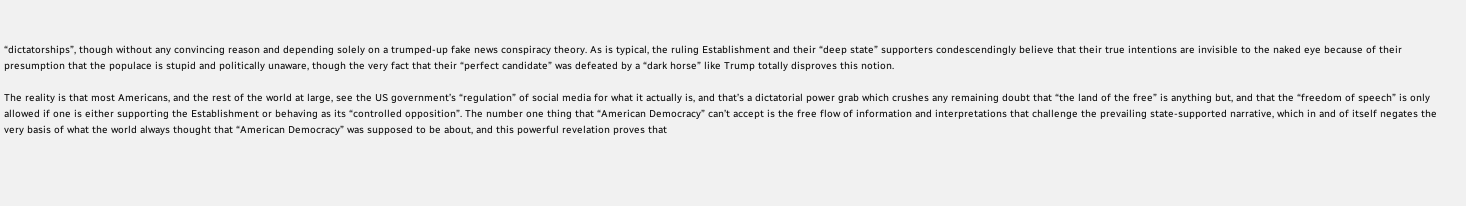“dictatorships”, though without any convincing reason and depending solely on a trumped-up fake news conspiracy theory. As is typical, the ruling Establishment and their “deep state” supporters condescendingly believe that their true intentions are invisible to the naked eye because of their presumption that the populace is stupid and politically unaware, though the very fact that their “perfect candidate” was defeated by a “dark horse” like Trump totally disproves this notion.

The reality is that most Americans, and the rest of the world at large, see the US government’s “regulation” of social media for what it actually is, and that’s a dictatorial power grab which crushes any remaining doubt that “the land of the free” is anything but, and that the “freedom of speech” is only allowed if one is either supporting the Establishment or behaving as its “controlled opposition”. The number one thing that “American Democracy” can’t accept is the free flow of information and interpretations that challenge the prevailing state-supported narrative, which in and of itself negates the very basis of what the world always thought that “American Democracy” was supposed to be about, and this powerful revelation proves that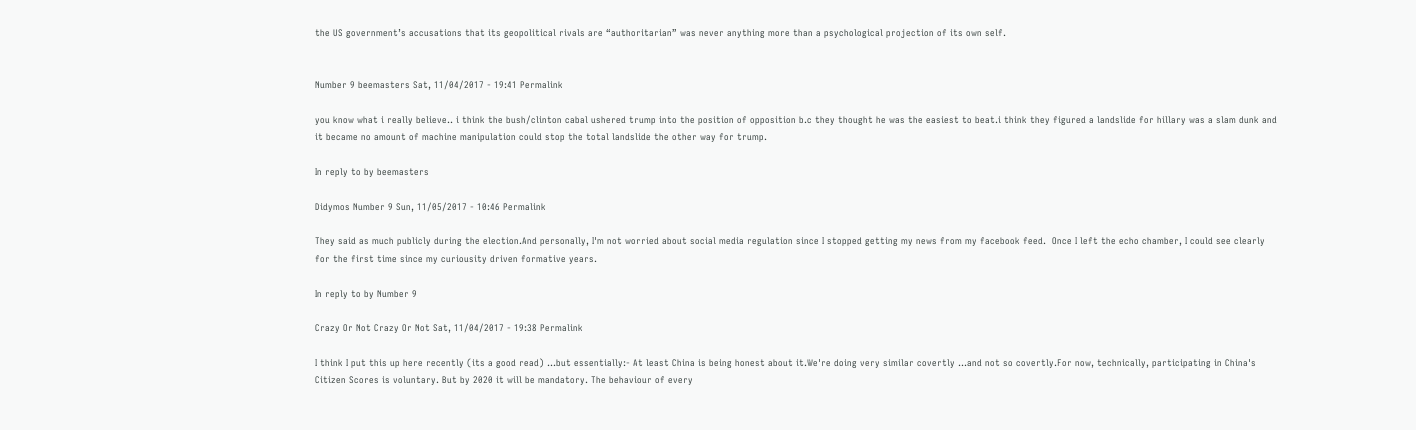the US government’s accusations that its geopolitical rivals are “authoritarian” was never anything more than a psychological projection of its own self.


Number 9 beemasters Sat, 11/04/2017 - 19:41 Permalink

you know what i really believe.. i think the bush/clinton cabal ushered trump into the position of opposition b.c they thought he was the easiest to beat.i think they figured a landslide for hillary was a slam dunk and it became no amount of machine manipulation could stop the total landslide the other way for trump.

In reply to by beemasters

Didymos Number 9 Sun, 11/05/2017 - 10:46 Permalink

They said as much publicly during the election.And personally, I'm not worried about social media regulation since I stopped getting my news from my facebook feed.  Once I left the echo chamber, I could see clearly for the first time since my curiousity driven formative years.

In reply to by Number 9

Crazy Or Not Crazy Or Not Sat, 11/04/2017 - 19:38 Permalink

I think I put this up here recently (its a good read) ...but essentially:- At least China is being honest about it.We're doing very similar covertly ...and not so covertly.For now, technically, participating in China's Citizen Scores is voluntary. But by 2020 it will be mandatory. The behaviour of every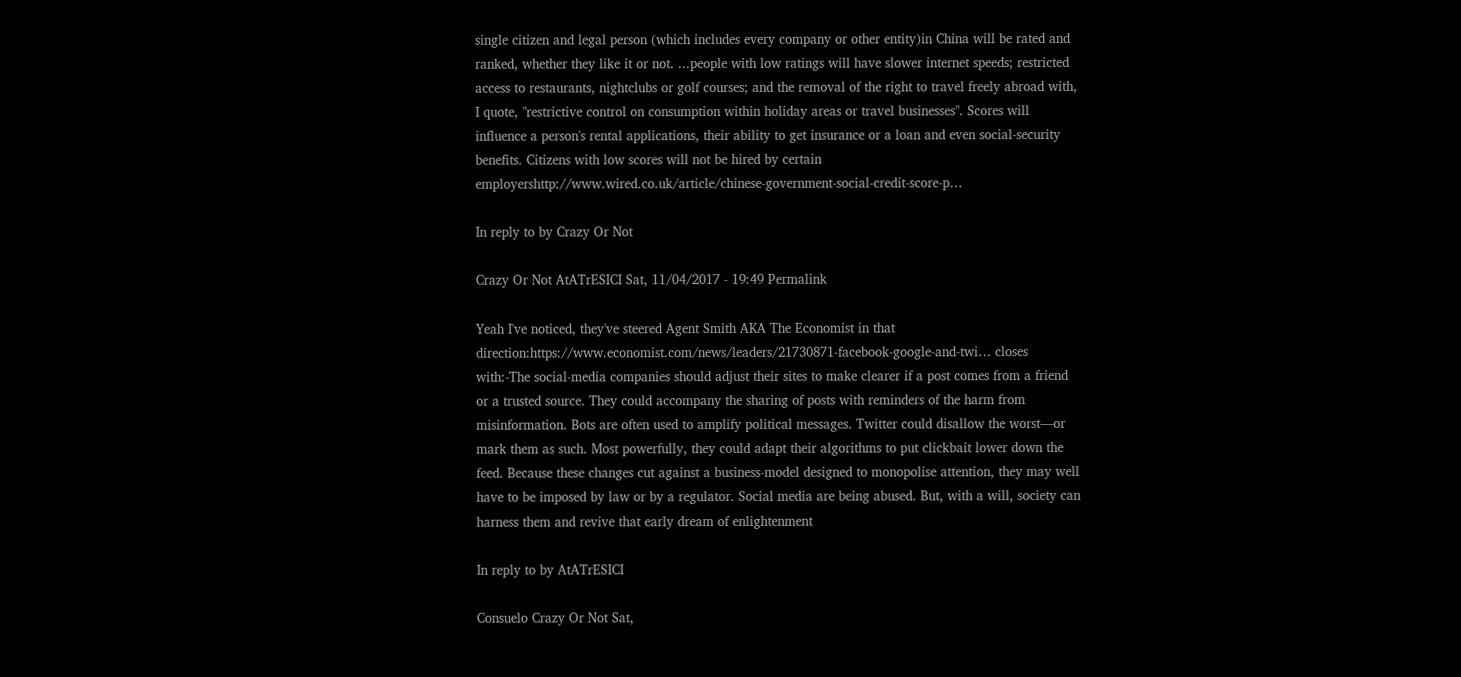single citizen and legal person (which includes every company or other entity)in China will be rated and ranked, whether they like it or not. ...people with low ratings will have slower internet speeds; restricted access to restaurants, nightclubs or golf courses; and the removal of the right to travel freely abroad with, I quote, "restrictive control on consumption within holiday areas or travel businesses". Scores will influence a person's rental applications, their ability to get insurance or a loan and even social-security benefits. Citizens with low scores will not be hired by certain employershttp://www.wired.co.uk/article/chinese-government-social-credit-score-p…

In reply to by Crazy Or Not

Crazy Or Not AtATrESICI Sat, 11/04/2017 - 19:49 Permalink

Yeah I've noticed, they've steered Agent Smith AKA The Economist in that direction:https://www.economist.com/news/leaders/21730871-facebook-google-and-twi… closes with:-The social-media companies should adjust their sites to make clearer if a post comes from a friend or a trusted source. They could accompany the sharing of posts with reminders of the harm from misinformation. Bots are often used to amplify political messages. Twitter could disallow the worst—or mark them as such. Most powerfully, they could adapt their algorithms to put clickbait lower down the feed. Because these changes cut against a business-model designed to monopolise attention, they may well have to be imposed by law or by a regulator. Social media are being abused. But, with a will, society can harness them and revive that early dream of enlightenment

In reply to by AtATrESICI

Consuelo Crazy Or Not Sat,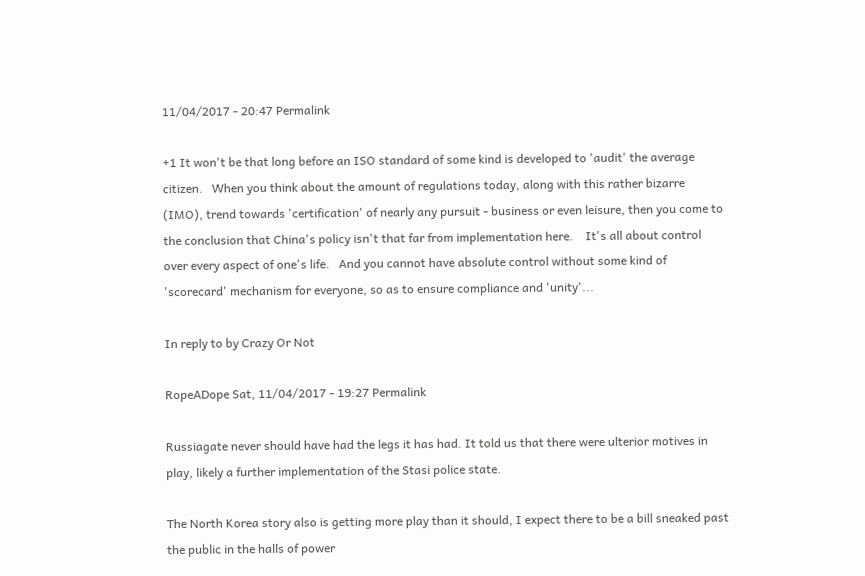11/04/2017 - 20:47 Permalink

+1 It won't be that long before an ISO standard of some kind is developed to 'audit' the average citizen.   When you think about the amount of regulations today, along with this rather bizarre (IMO), trend towards 'certification' of nearly any pursuit - business or even leisure, then you come to the conclusion that China's policy isn't that far from implementation here.    It's all about control over every aspect of one's life.   And you cannot have absolute control without some kind of 'scorecard' mechanism for everyone, so as to ensure compliance and 'unity'...

In reply to by Crazy Or Not

RopeADope Sat, 11/04/2017 - 19:27 Permalink

Russiagate never should have had the legs it has had. It told us that there were ulterior motives in play, likely a further implementation of the Stasi police state.

The North Korea story also is getting more play than it should, I expect there to be a bill sneaked past the public in the halls of power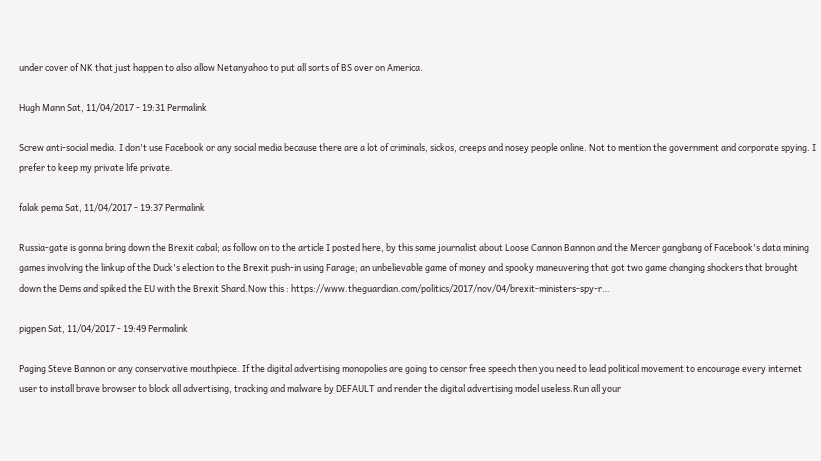under cover of NK that just happen to also allow Netanyahoo to put all sorts of BS over on America.

Hugh Mann Sat, 11/04/2017 - 19:31 Permalink

Screw anti-social media. I don't use Facebook or any social media because there are a lot of criminals, sickos, creeps and nosey people online. Not to mention the government and corporate spying. I prefer to keep my private life private.

falak pema Sat, 11/04/2017 - 19:37 Permalink

Russia-gate is gonna bring down the Brexit cabal; as follow on to the article I posted here, by this same journalist about Loose Cannon Bannon and the Mercer gangbang of Facebook's data mining games involving the linkup of the Duck's election to the Brexit push-in using Farage; an unbelievable game of money and spooky maneuvering that got two game changing shockers that brought down the Dems and spiked the EU with the Brexit Shard.Now this : https://www.theguardian.com/politics/2017/nov/04/brexit-ministers-spy-r…

pigpen Sat, 11/04/2017 - 19:49 Permalink

Paging Steve Bannon or any conservative mouthpiece. If the digital advertising monopolies are going to censor free speech then you need to lead political movement to encourage every internet user to install brave browser to block all advertising, tracking and malware by DEFAULT and render the digital advertising model useless.Run all your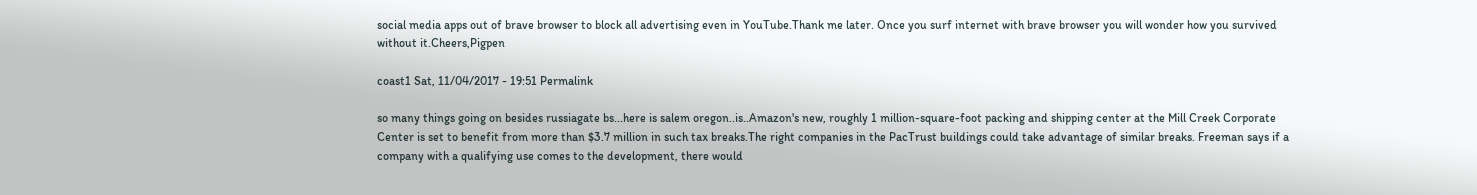social media apps out of brave browser to block all advertising even in YouTube.Thank me later. Once you surf internet with brave browser you will wonder how you survived without it.Cheers,Pigpen

coast1 Sat, 11/04/2017 - 19:51 Permalink

so many things going on besides russiagate bs...here is salem oregon..is..Amazon's new, roughly 1 million-square-foot packing and shipping center at the Mill Creek Corporate Center is set to benefit from more than $3.7 million in such tax breaks.The right companies in the PacTrust buildings could take advantage of similar breaks. Freeman says if a company with a qualifying use comes to the development, there would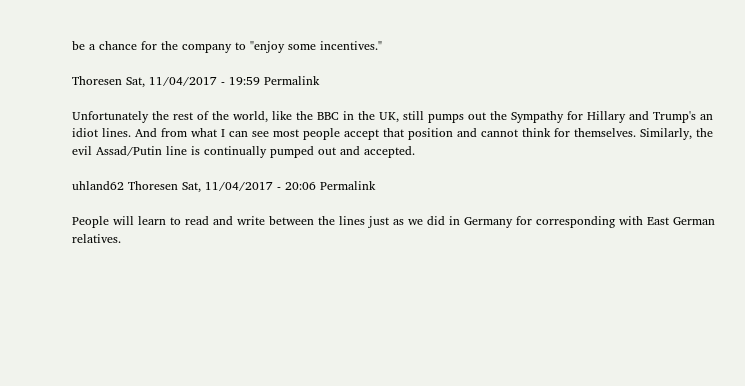be a chance for the company to "enjoy some incentives."

Thoresen Sat, 11/04/2017 - 19:59 Permalink

Unfortunately the rest of the world, like the BBC in the UK, still pumps out the Sympathy for Hillary and Trump's an idiot lines. And from what I can see most people accept that position and cannot think for themselves. Similarly, the evil Assad/Putin line is continually pumped out and accepted.

uhland62 Thoresen Sat, 11/04/2017 - 20:06 Permalink

People will learn to read and write between the lines just as we did in Germany for corresponding with East German relatives.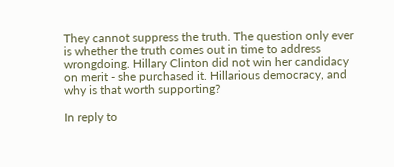They cannot suppress the truth. The question only ever is whether the truth comes out in time to address wrongdoing. Hillary Clinton did not win her candidacy on merit - she purchased it. Hillarious democracy, and why is that worth supporting?

In reply to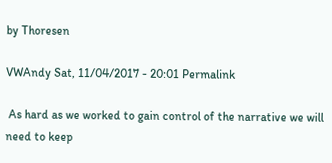by Thoresen

VWAndy Sat, 11/04/2017 - 20:01 Permalink

 As hard as we worked to gain control of the narrative we will need to keep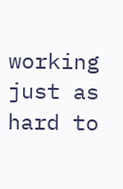working just as hard to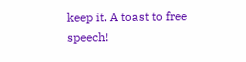keep it. A toast to free speech!